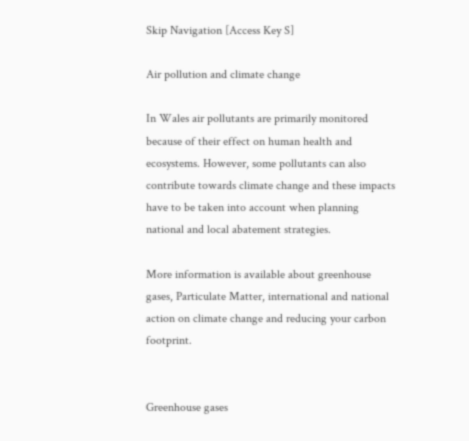Skip Navigation [Access Key S]

Air pollution and climate change

In Wales air pollutants are primarily monitored because of their effect on human health and ecosystems. However, some pollutants can also contribute towards climate change and these impacts have to be taken into account when planning national and local abatement strategies.

More information is available about greenhouse gases, Particulate Matter, international and national action on climate change and reducing your carbon footprint.


Greenhouse gases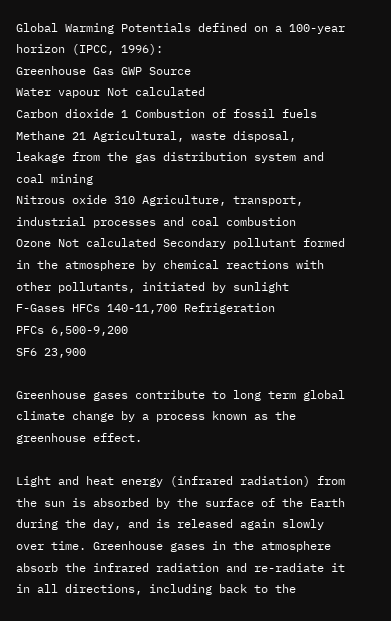Global Warming Potentials defined on a 100-year horizon (IPCC, 1996):
Greenhouse Gas GWP Source
Water vapour Not calculated
Carbon dioxide 1 Combustion of fossil fuels
Methane 21 Agricultural, waste disposal, leakage from the gas distribution system and coal mining
Nitrous oxide 310 Agriculture, transport, industrial processes and coal combustion
Ozone Not calculated Secondary pollutant formed in the atmosphere by chemical reactions with other pollutants, initiated by sunlight
F-Gases HFCs 140-11,700 Refrigeration
PFCs 6,500-9,200
SF6 23,900

Greenhouse gases contribute to long term global climate change by a process known as the greenhouse effect.

Light and heat energy (infrared radiation) from the sun is absorbed by the surface of the Earth during the day, and is released again slowly over time. Greenhouse gases in the atmosphere absorb the infrared radiation and re-radiate it in all directions, including back to the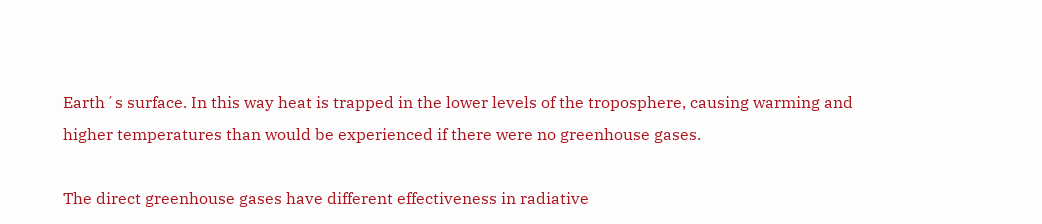Earth´s surface. In this way heat is trapped in the lower levels of the troposphere, causing warming and higher temperatures than would be experienced if there were no greenhouse gases.

The direct greenhouse gases have different effectiveness in radiative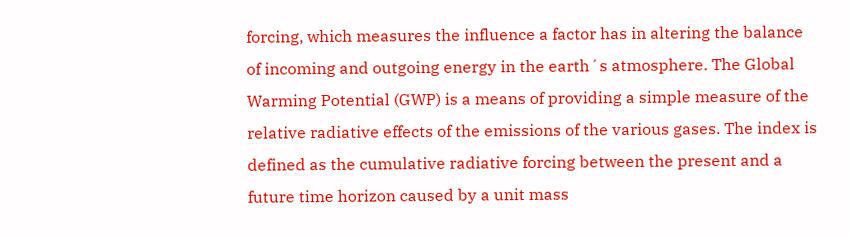forcing, which measures the influence a factor has in altering the balance of incoming and outgoing energy in the earth´s atmosphere. The Global Warming Potential (GWP) is a means of providing a simple measure of the relative radiative effects of the emissions of the various gases. The index is defined as the cumulative radiative forcing between the present and a future time horizon caused by a unit mass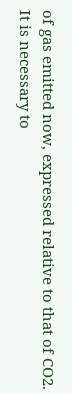of gas emitted now, expressed relative to that of CO2. It is necessary to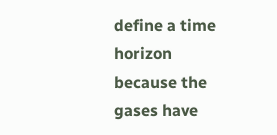define a time horizon because the gases have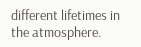different lifetimes in the atmosphere.